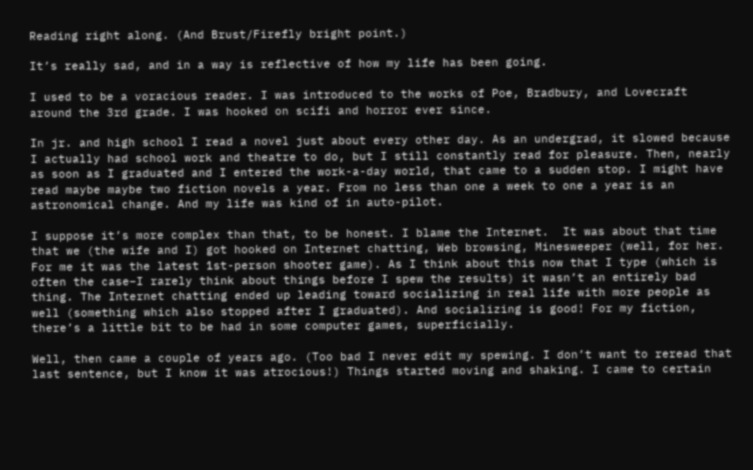Reading right along. (And Brust/Firefly bright point.)

It’s really sad, and in a way is reflective of how my life has been going.

I used to be a voracious reader. I was introduced to the works of Poe, Bradbury, and Lovecraft around the 3rd grade. I was hooked on scifi and horror ever since.

In jr. and high school I read a novel just about every other day. As an undergrad, it slowed because I actually had school work and theatre to do, but I still constantly read for pleasure. Then, nearly as soon as I graduated and I entered the work-a-day world, that came to a sudden stop. I might have read maybe maybe two fiction novels a year. From no less than one a week to one a year is an astronomical change. And my life was kind of in auto-pilot.

I suppose it’s more complex than that, to be honest. I blame the Internet.  It was about that time that we (the wife and I) got hooked on Internet chatting, Web browsing, Minesweeper (well, for her. For me it was the latest 1st-person shooter game). As I think about this now that I type (which is often the case–I rarely think about things before I spew the results) it wasn’t an entirely bad thing. The Internet chatting ended up leading toward socializing in real life with more people as well (something which also stopped after I graduated). And socializing is good! For my fiction, there’s a little bit to be had in some computer games, superficially.

Well, then came a couple of years ago. (Too bad I never edit my spewing. I don’t want to reread that last sentence, but I know it was atrocious!) Things started moving and shaking. I came to certain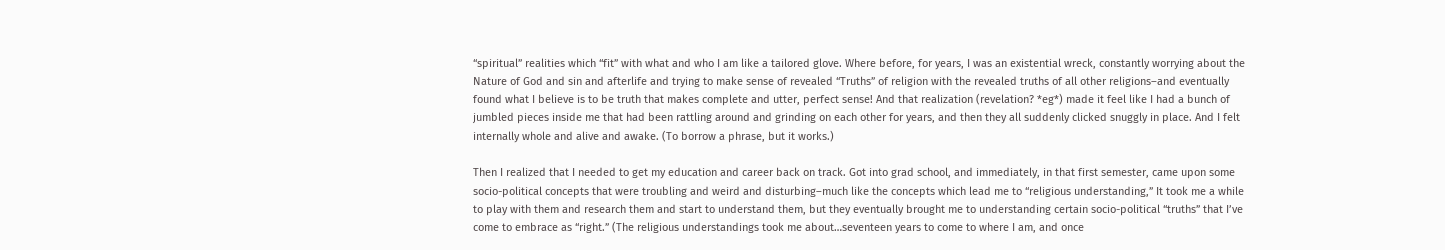“spiritual” realities which “fit” with what and who I am like a tailored glove. Where before, for years, I was an existential wreck, constantly worrying about the Nature of God and sin and afterlife and trying to make sense of revealed “Truths” of religion with the revealed truths of all other religions–and eventually found what I believe is to be truth that makes complete and utter, perfect sense! And that realization (revelation? *eg*) made it feel like I had a bunch of jumbled pieces inside me that had been rattling around and grinding on each other for years, and then they all suddenly clicked snuggly in place. And I felt internally whole and alive and awake. (To borrow a phrase, but it works.)

Then I realized that I needed to get my education and career back on track. Got into grad school, and immediately, in that first semester, came upon some socio-political concepts that were troubling and weird and disturbing–much like the concepts which lead me to “religious understanding,” It took me a while to play with them and research them and start to understand them, but they eventually brought me to understanding certain socio-political “truths” that I’ve come to embrace as “right.” (The religious understandings took me about…seventeen years to come to where I am, and once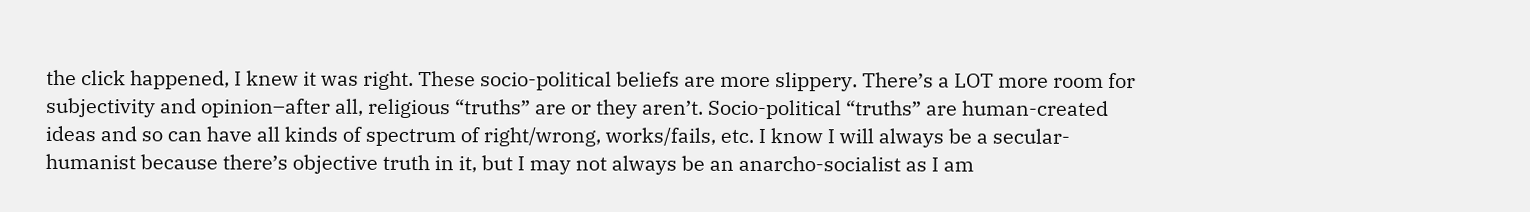the click happened, I knew it was right. These socio-political beliefs are more slippery. There’s a LOT more room for subjectivity and opinion–after all, religious “truths” are or they aren’t. Socio-political “truths” are human-created ideas and so can have all kinds of spectrum of right/wrong, works/fails, etc. I know I will always be a secular-humanist because there’s objective truth in it, but I may not always be an anarcho-socialist as I am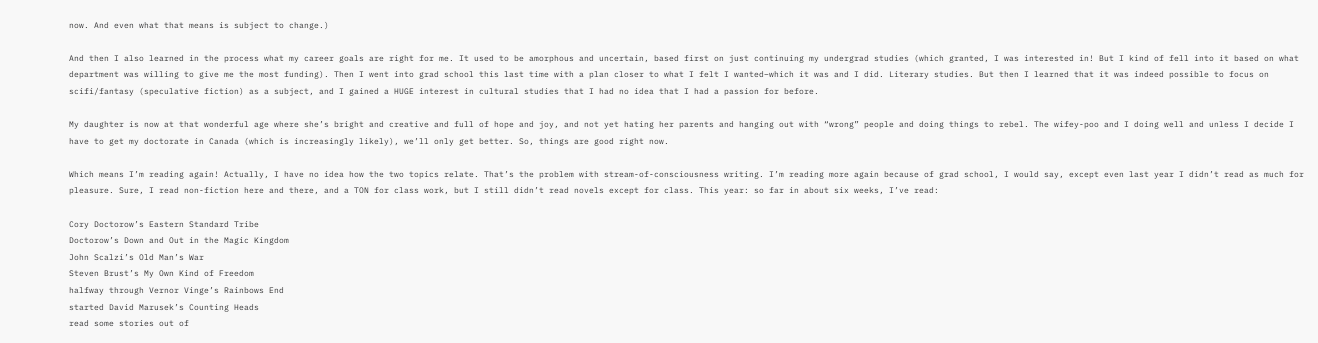now. And even what that means is subject to change.)

And then I also learned in the process what my career goals are right for me. It used to be amorphous and uncertain, based first on just continuing my undergrad studies (which granted, I was interested in! But I kind of fell into it based on what department was willing to give me the most funding). Then I went into grad school this last time with a plan closer to what I felt I wanted–which it was and I did. Literary studies. But then I learned that it was indeed possible to focus on scifi/fantasy (speculative fiction) as a subject, and I gained a HUGE interest in cultural studies that I had no idea that I had a passion for before.

My daughter is now at that wonderful age where she’s bright and creative and full of hope and joy, and not yet hating her parents and hanging out with “wrong” people and doing things to rebel. The wifey-poo and I doing well and unless I decide I have to get my doctorate in Canada (which is increasingly likely), we’ll only get better. So, things are good right now.

Which means I’m reading again! Actually, I have no idea how the two topics relate. That’s the problem with stream-of-consciousness writing. I’m reading more again because of grad school, I would say, except even last year I didn’t read as much for pleasure. Sure, I read non-fiction here and there, and a TON for class work, but I still didn’t read novels except for class. This year: so far in about six weeks, I’ve read:

Cory Doctorow’s Eastern Standard Tribe
Doctorow’s Down and Out in the Magic Kingdom
John Scalzi’s Old Man’s War
Steven Brust’s My Own Kind of Freedom
halfway through Vernor Vinge’s Rainbows End
started David Marusek’s Counting Heads
read some stories out of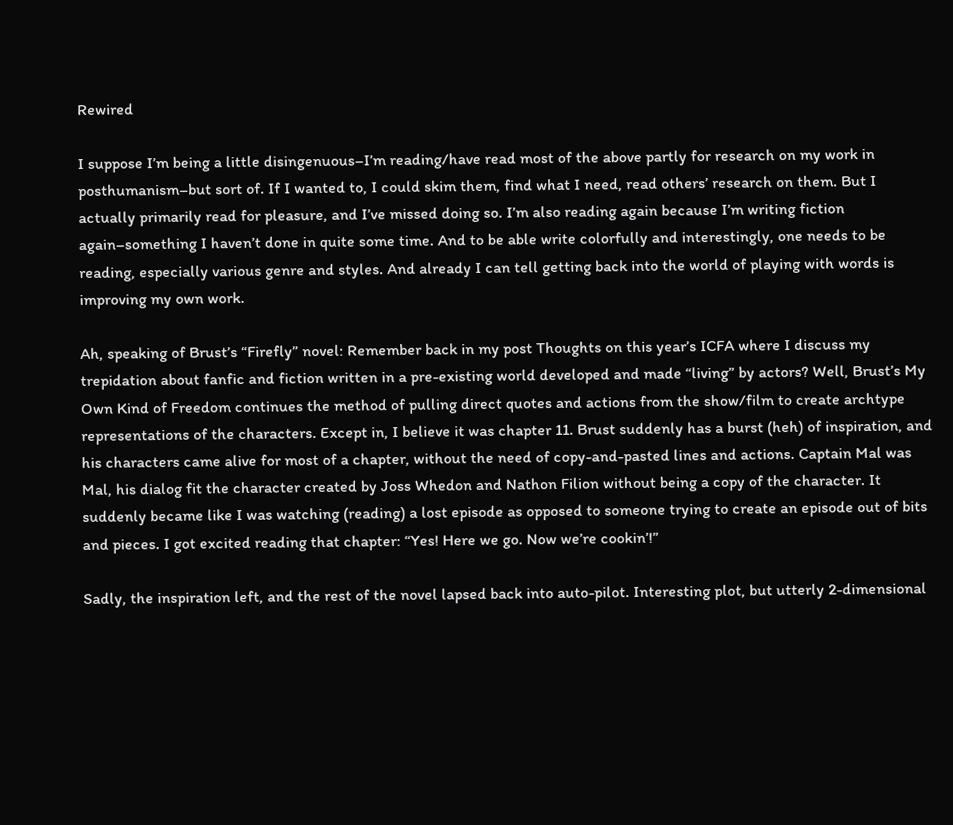Rewired

I suppose I’m being a little disingenuous–I’m reading/have read most of the above partly for research on my work in posthumanism–but sort of. If I wanted to, I could skim them, find what I need, read others’ research on them. But I actually primarily read for pleasure, and I’ve missed doing so. I’m also reading again because I’m writing fiction again–something I haven’t done in quite some time. And to be able write colorfully and interestingly, one needs to be reading, especially various genre and styles. And already I can tell getting back into the world of playing with words is improving my own work.

Ah, speaking of Brust’s “Firefly” novel: Remember back in my post Thoughts on this year’s ICFA where I discuss my trepidation about fanfic and fiction written in a pre-existing world developed and made “living” by actors? Well, Brust’s My Own Kind of Freedom continues the method of pulling direct quotes and actions from the show/film to create archtype representations of the characters. Except in, I believe it was chapter 11. Brust suddenly has a burst (heh) of inspiration, and his characters came alive for most of a chapter, without the need of copy-and-pasted lines and actions. Captain Mal was Mal, his dialog fit the character created by Joss Whedon and Nathon Filion without being a copy of the character. It suddenly became like I was watching (reading) a lost episode as opposed to someone trying to create an episode out of bits and pieces. I got excited reading that chapter: “Yes! Here we go. Now we’re cookin’!”

Sadly, the inspiration left, and the rest of the novel lapsed back into auto-pilot. Interesting plot, but utterly 2-dimensional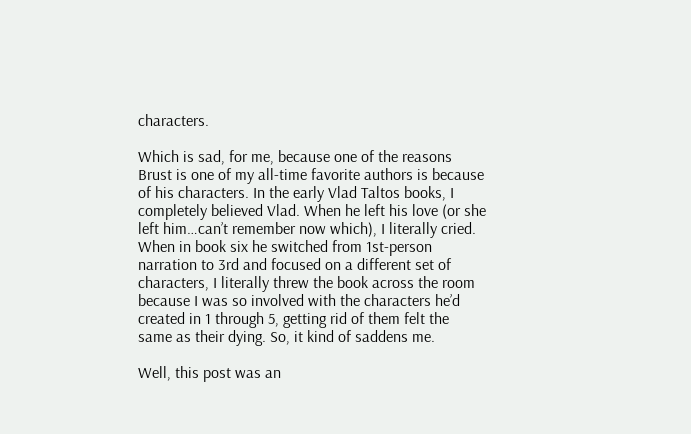characters.

Which is sad, for me, because one of the reasons Brust is one of my all-time favorite authors is because of his characters. In the early Vlad Taltos books, I completely believed Vlad. When he left his love (or she left him…can’t remember now which), I literally cried. When in book six he switched from 1st-person narration to 3rd and focused on a different set of characters, I literally threw the book across the room because I was so involved with the characters he’d created in 1 through 5, getting rid of them felt the same as their dying. So, it kind of saddens me.

Well, this post was an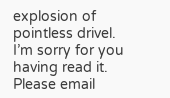explosion of pointless drivel. I’m sorry for you having read it. Please email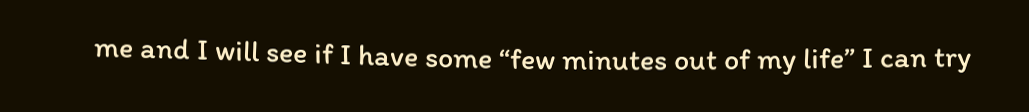me and I will see if I have some “few minutes out of my life” I can try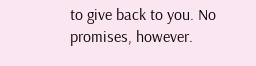to give back to you. No promises, however.